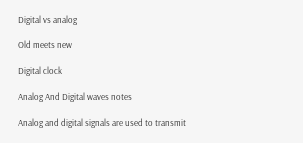Digital vs analog

Old meets new

Digital clock

Analog And Digital waves notes

Analog and digital signals are used to transmit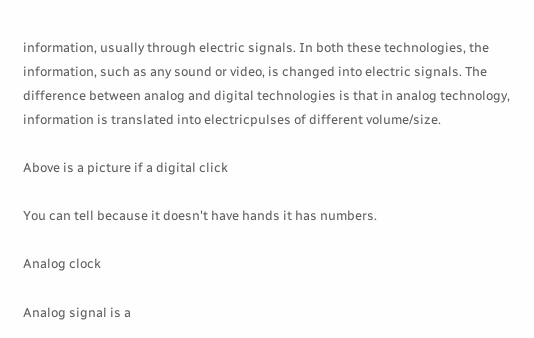information, usually through electric signals. In both these technologies, the information, such as any sound or video, is changed into electric signals. The difference between analog and digital technologies is that in analog technology, information is translated into electricpulses of different volume/size.

Above is a picture if a digital click

You can tell because it doesn't have hands it has numbers.

Analog clock

Analog signal is a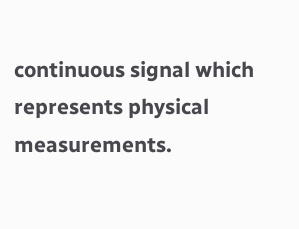continuous signal which represents physical measurements.